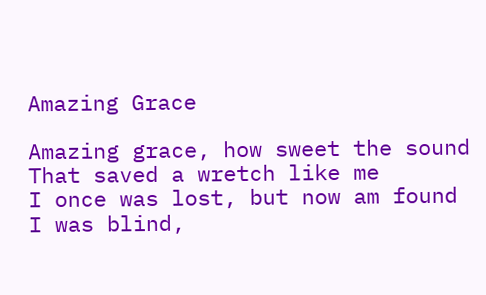Amazing Grace

Amazing grace, how sweet the sound
That saved a wretch like me
I once was lost, but now am found
I was blind,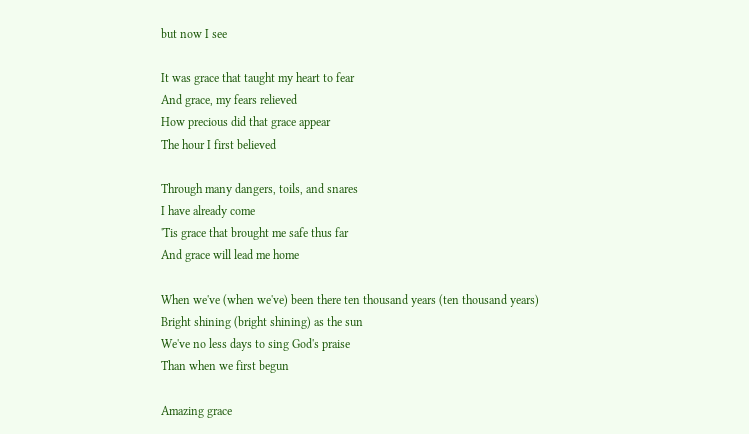but now I see

It was grace that taught my heart to fear
And grace, my fears relieved
How precious did that grace appear
The hour I first believed

Through many dangers, toils, and snares
I have already come
'Tis grace that brought me safe thus far
And grace will lead me home

When we've (when we've) been there ten thousand years (ten thousand years)
Bright shining (bright shining) as the sun
We've no less days to sing God's praise
Than when we first begun

Amazing grace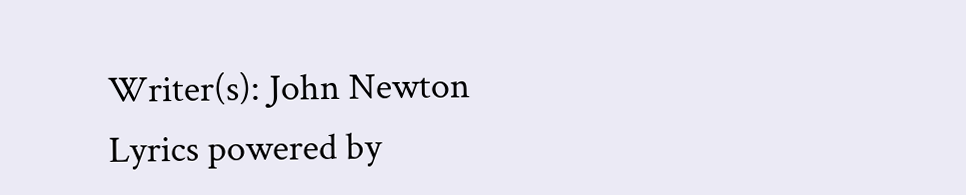Writer(s): John Newton
Lyrics powered by